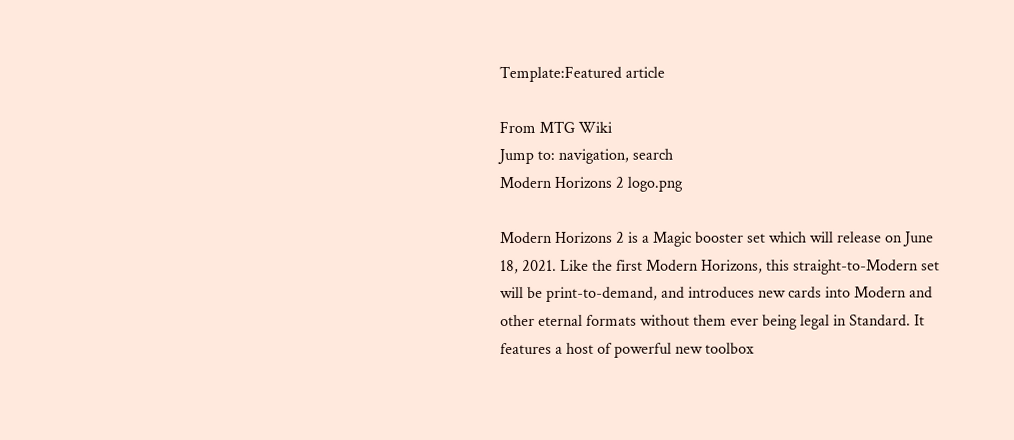Template:Featured article

From MTG Wiki
Jump to: navigation, search
Modern Horizons 2 logo.png

Modern Horizons 2 is a Magic booster set which will release on June 18, 2021. Like the first Modern Horizons, this straight-to-Modern set will be print-to-demand, and introduces new cards into Modern and other eternal formats without them ever being legal in Standard. It features a host of powerful new toolbox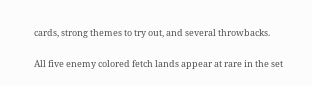cards, strong themes to try out, and several throwbacks.

All five enemy colored fetch lands appear at rare in the set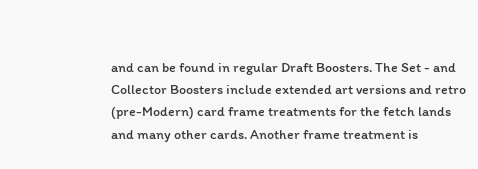and can be found in regular Draft Boosters. The Set - and Collector Boosters include extended art versions and retro (pre-Modern) card frame treatments for the fetch lands and many other cards. Another frame treatment is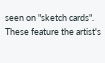seen on "sketch cards". These feature the artist's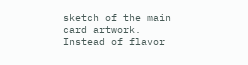sketch of the main card artwork. Instead of flavor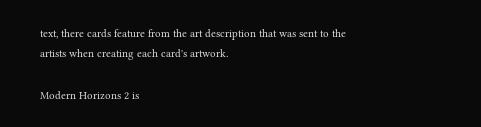text, there cards feature from the art description that was sent to the artists when creating each card's artwork.

Modern Horizons 2 is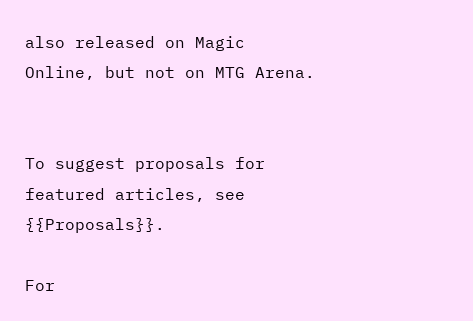also released on Magic Online, but not on MTG Arena.


To suggest proposals for featured articles, see {{Proposals}}.

For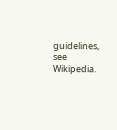guidelines, see Wikipedia.